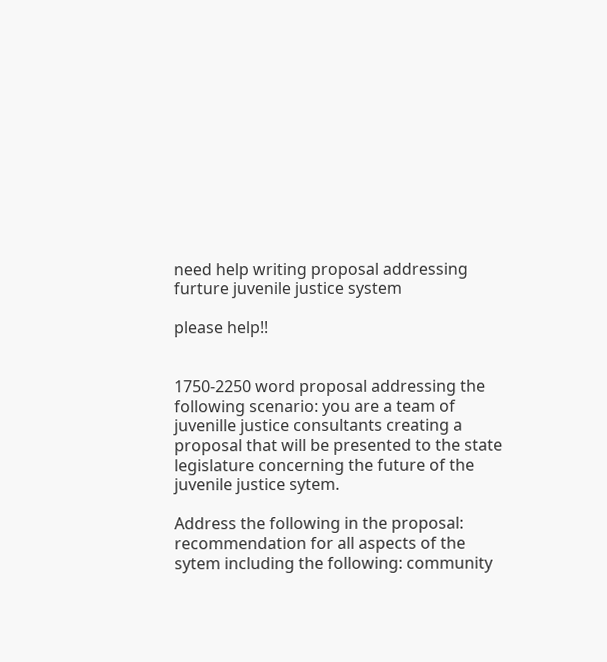need help writing proposal addressing furture juvenile justice system

please help!!


1750-2250 word proposal addressing the following scenario: you are a team of juvenille justice consultants creating a proposal that will be presented to the state legislature concerning the future of the juvenile justice sytem.

Address the following in the proposal: recommendation for all aspects of the sytem including the following: community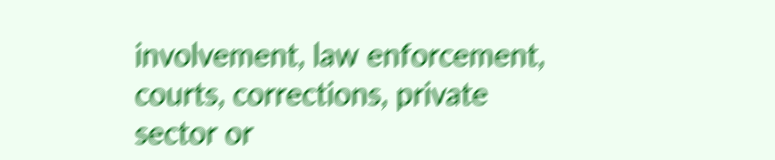involvement, law enforcement, courts, corrections, private sector or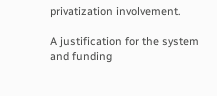privatization involvement.

A justification for the system and funding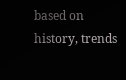based on history, trends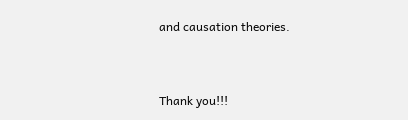and causation theories.


Thank you!!!